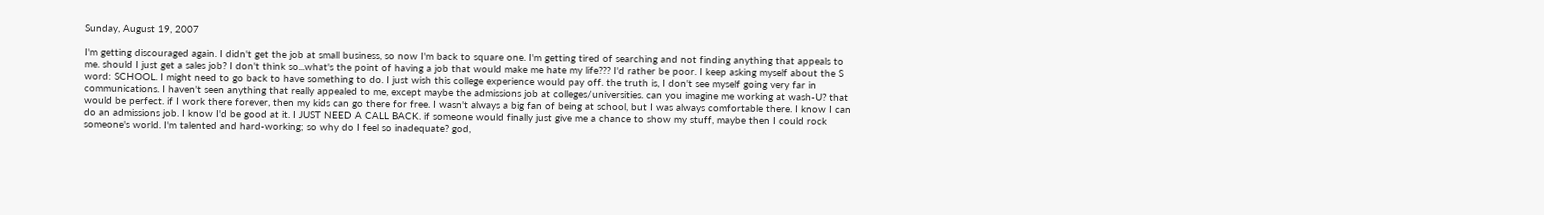Sunday, August 19, 2007

I'm getting discouraged again. I didn't get the job at small business, so now I'm back to square one. I'm getting tired of searching and not finding anything that appeals to me. should I just get a sales job? I don't think so...what's the point of having a job that would make me hate my life??? I'd rather be poor. I keep asking myself about the S word: SCHOOL. I might need to go back to have something to do. I just wish this college experience would pay off. the truth is, I don't see myself going very far in communications. I haven't seen anything that really appealed to me, except maybe the admissions job at colleges/universities. can you imagine me working at wash-U? that would be perfect. if I work there forever, then my kids can go there for free. I wasn't always a big fan of being at school, but I was always comfortable there. I know I can do an admissions job. I know I'd be good at it. I JUST NEED A CALL BACK. if someone would finally just give me a chance to show my stuff, maybe then I could rock someone's world. I'm talented and hard-working; so why do I feel so inadequate? god,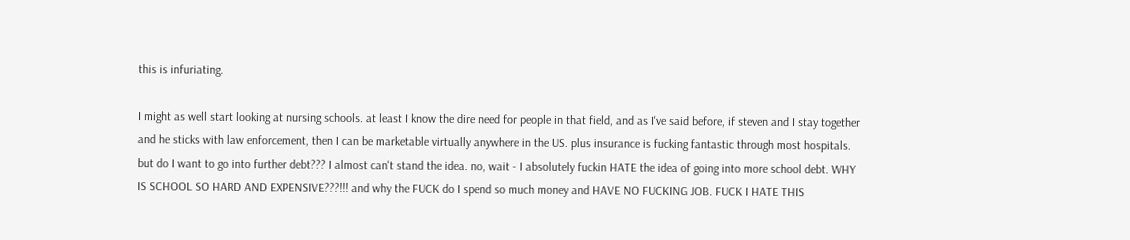this is infuriating.

I might as well start looking at nursing schools. at least I know the dire need for people in that field, and as I've said before, if steven and I stay together and he sticks with law enforcement, then I can be marketable virtually anywhere in the US. plus insurance is fucking fantastic through most hospitals. but do I want to go into further debt??? I almost can't stand the idea. no, wait - I absolutely fuckin HATE the idea of going into more school debt. WHY IS SCHOOL SO HARD AND EXPENSIVE???!!! and why the FUCK do I spend so much money and HAVE NO FUCKING JOB. FUCK I HATE THIS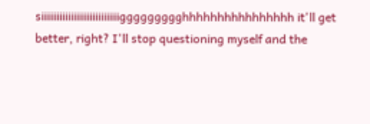siiiiiiiiiiiiiiiiiiiiiiiiiiggggggggghhhhhhhhhhhhhhhh it'll get better, right? I'll stop questioning myself and the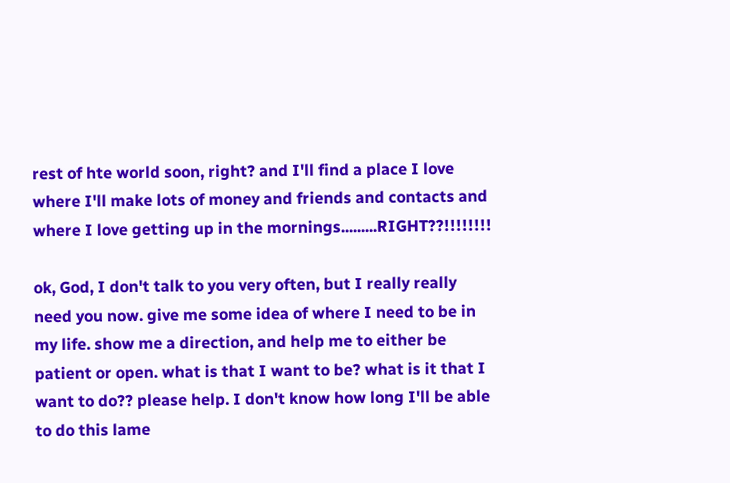rest of hte world soon, right? and I'll find a place I love where I'll make lots of money and friends and contacts and where I love getting up in the mornings.........RIGHT??!!!!!!!!

ok, God, I don't talk to you very often, but I really really need you now. give me some idea of where I need to be in my life. show me a direction, and help me to either be patient or open. what is that I want to be? what is it that I want to do?? please help. I don't know how long I'll be able to do this lame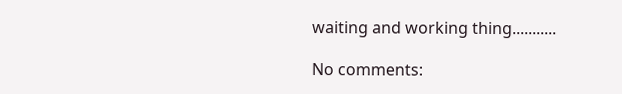waiting and working thing...........

No comments: